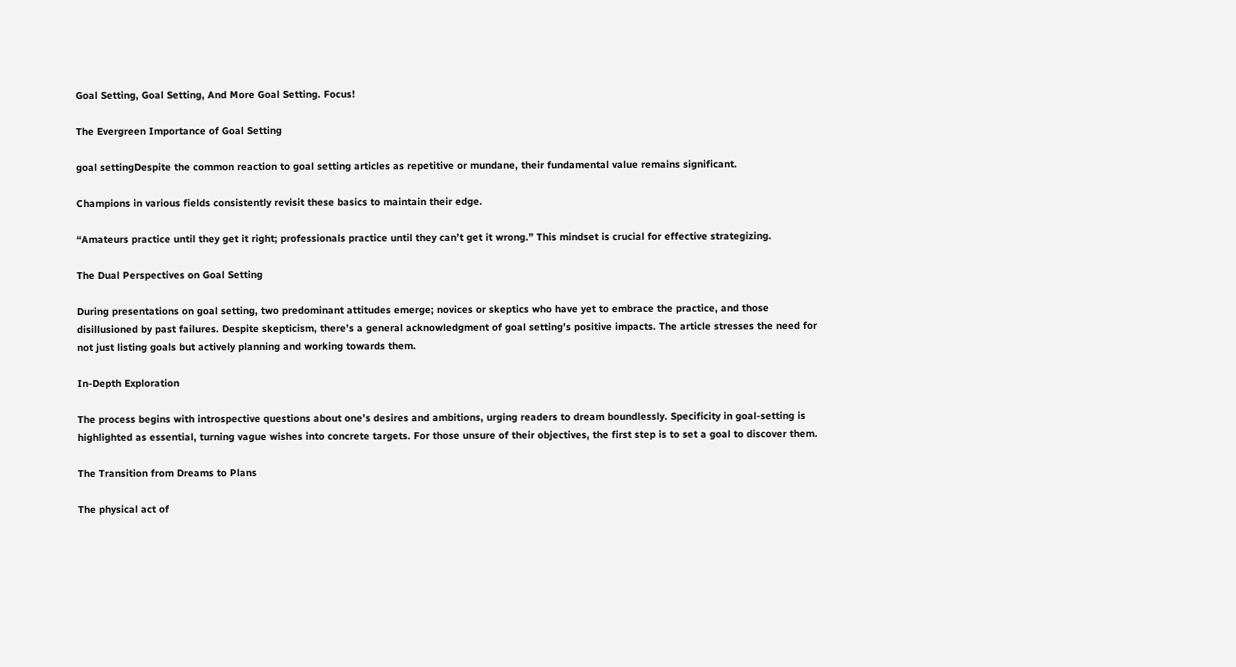Goal Setting, Goal Setting, And More Goal Setting. Focus!

The Evergreen Importance of Goal Setting

goal settingDespite the common reaction to goal setting articles as repetitive or mundane, their fundamental value remains significant.

Champions in various fields consistently revisit these basics to maintain their edge.

“Amateurs practice until they get it right; professionals practice until they can’t get it wrong.” This mindset is crucial for effective strategizing.

The Dual Perspectives on Goal Setting

During presentations on goal setting, two predominant attitudes emerge; novices or skeptics who have yet to embrace the practice, and those disillusioned by past failures. Despite skepticism, there’s a general acknowledgment of goal setting’s positive impacts. The article stresses the need for not just listing goals but actively planning and working towards them.

In-Depth Exploration

The process begins with introspective questions about one’s desires and ambitions, urging readers to dream boundlessly. Specificity in goal-setting is highlighted as essential, turning vague wishes into concrete targets. For those unsure of their objectives, the first step is to set a goal to discover them.

The Transition from Dreams to Plans

The physical act of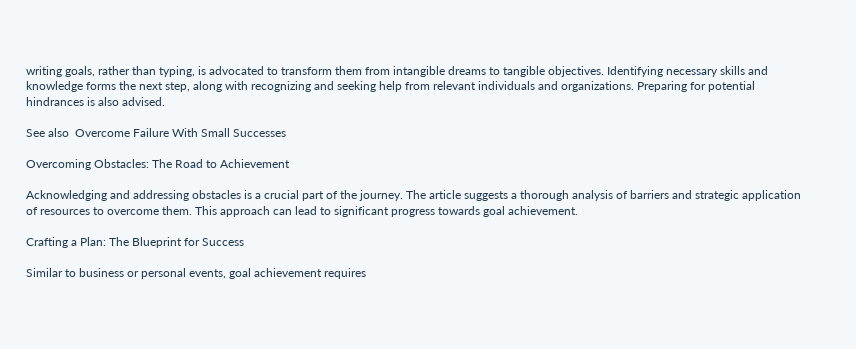writing goals, rather than typing, is advocated to transform them from intangible dreams to tangible objectives. Identifying necessary skills and knowledge forms the next step, along with recognizing and seeking help from relevant individuals and organizations. Preparing for potential hindrances is also advised.

See also  Overcome Failure With Small Successes

Overcoming Obstacles: The Road to Achievement

Acknowledging and addressing obstacles is a crucial part of the journey. The article suggests a thorough analysis of barriers and strategic application of resources to overcome them. This approach can lead to significant progress towards goal achievement.

Crafting a Plan: The Blueprint for Success

Similar to business or personal events, goal achievement requires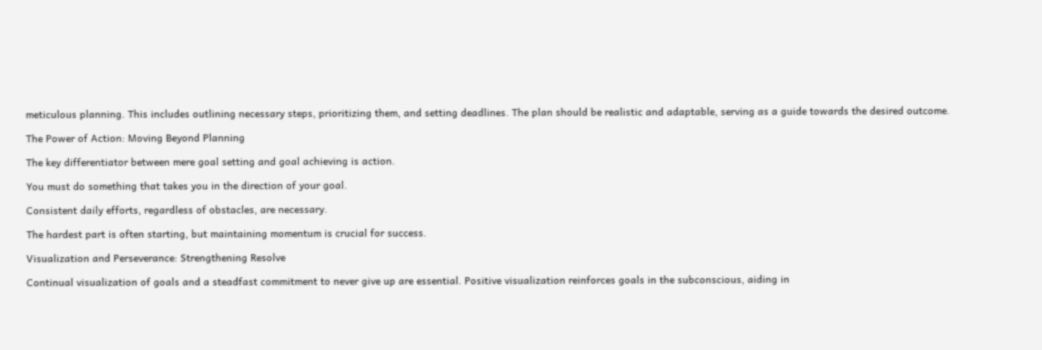meticulous planning. This includes outlining necessary steps, prioritizing them, and setting deadlines. The plan should be realistic and adaptable, serving as a guide towards the desired outcome.

The Power of Action: Moving Beyond Planning

The key differentiator between mere goal setting and goal achieving is action.

You must do something that takes you in the direction of your goal.

Consistent daily efforts, regardless of obstacles, are necessary.

The hardest part is often starting, but maintaining momentum is crucial for success.

Visualization and Perseverance: Strengthening Resolve

Continual visualization of goals and a steadfast commitment to never give up are essential. Positive visualization reinforces goals in the subconscious, aiding in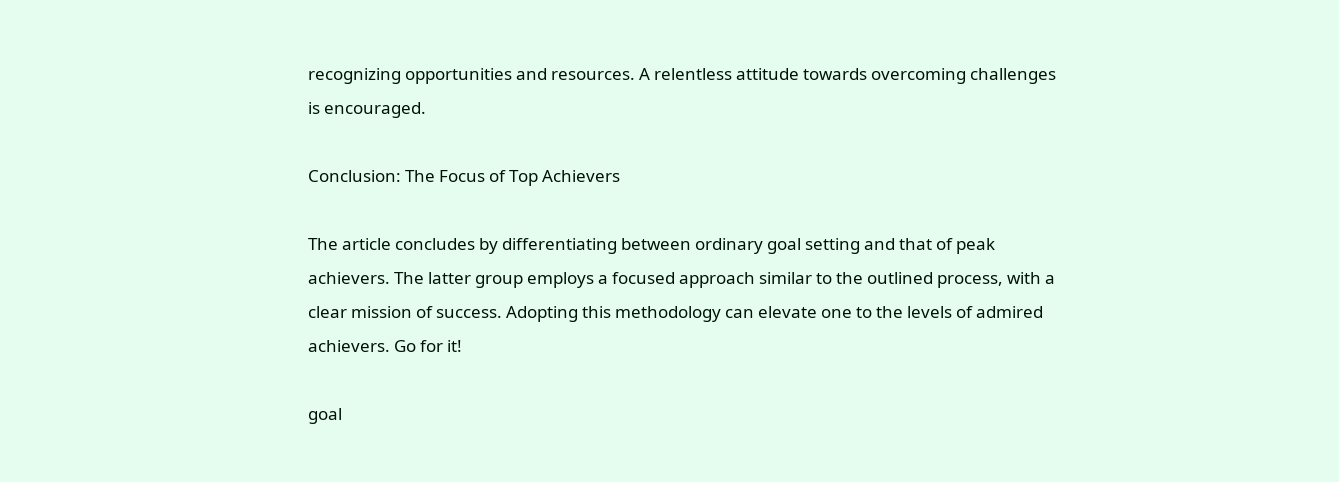recognizing opportunities and resources. A relentless attitude towards overcoming challenges is encouraged.

Conclusion: The Focus of Top Achievers

The article concludes by differentiating between ordinary goal setting and that of peak achievers. The latter group employs a focused approach similar to the outlined process, with a clear mission of success. Adopting this methodology can elevate one to the levels of admired achievers. Go for it!

goal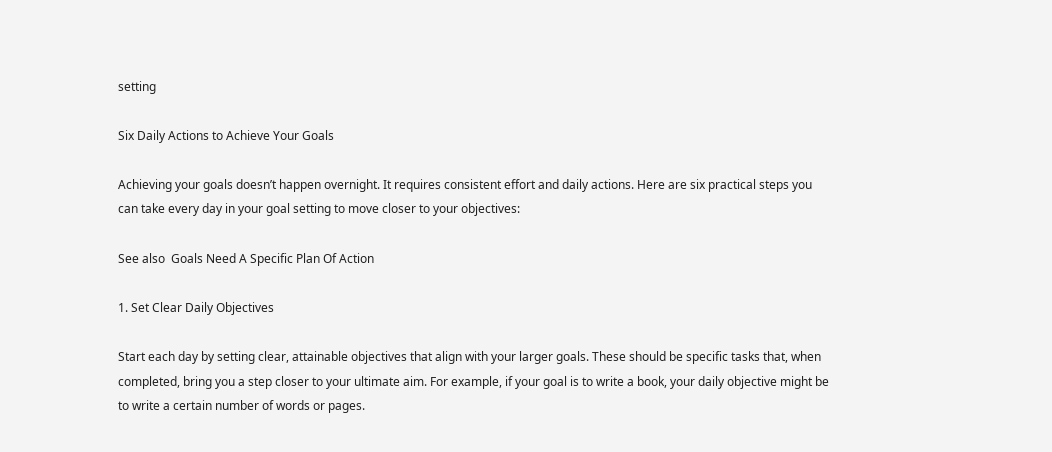setting

Six Daily Actions to Achieve Your Goals

Achieving your goals doesn’t happen overnight. It requires consistent effort and daily actions. Here are six practical steps you can take every day in your goal setting to move closer to your objectives:

See also  Goals Need A Specific Plan Of Action

1. Set Clear Daily Objectives

Start each day by setting clear, attainable objectives that align with your larger goals. These should be specific tasks that, when completed, bring you a step closer to your ultimate aim. For example, if your goal is to write a book, your daily objective might be to write a certain number of words or pages.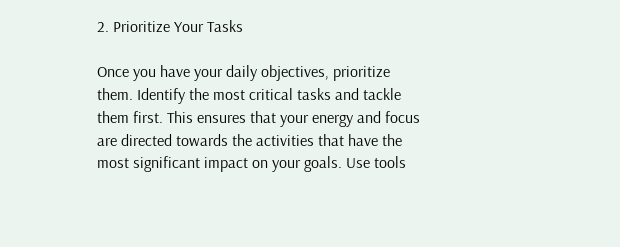2. Prioritize Your Tasks

Once you have your daily objectives, prioritize them. Identify the most critical tasks and tackle them first. This ensures that your energy and focus are directed towards the activities that have the most significant impact on your goals. Use tools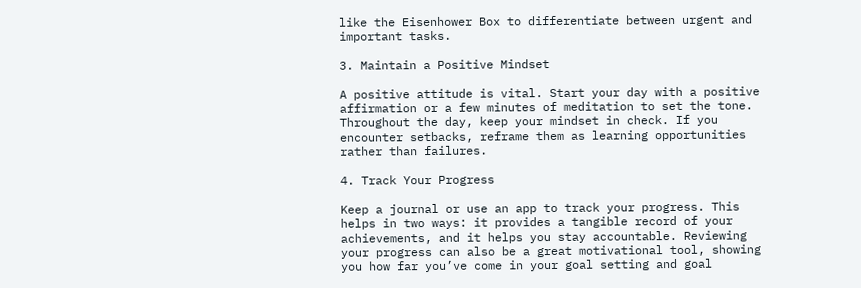like the Eisenhower Box to differentiate between urgent and important tasks.

3. Maintain a Positive Mindset

A positive attitude is vital. Start your day with a positive affirmation or a few minutes of meditation to set the tone. Throughout the day, keep your mindset in check. If you encounter setbacks, reframe them as learning opportunities rather than failures.

4. Track Your Progress

Keep a journal or use an app to track your progress. This helps in two ways: it provides a tangible record of your achievements, and it helps you stay accountable. Reviewing your progress can also be a great motivational tool, showing you how far you’ve come in your goal setting and goal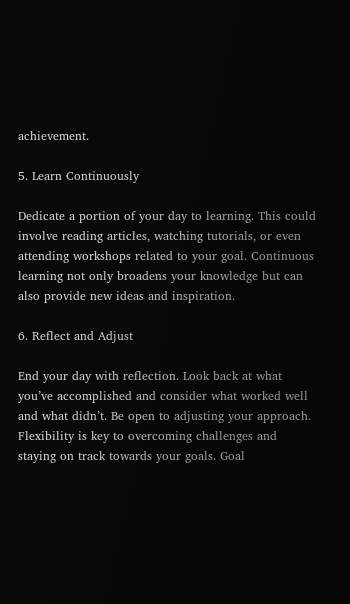achievement.

5. Learn Continuously

Dedicate a portion of your day to learning. This could involve reading articles, watching tutorials, or even attending workshops related to your goal. Continuous learning not only broadens your knowledge but can also provide new ideas and inspiration.

6. Reflect and Adjust

End your day with reflection. Look back at what you’ve accomplished and consider what worked well and what didn’t. Be open to adjusting your approach. Flexibility is key to overcoming challenges and staying on track towards your goals. Goal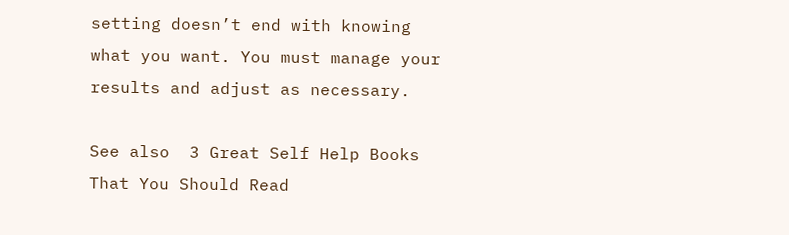setting doesn’t end with knowing what you want. You must manage your results and adjust as necessary.

See also  3 Great Self Help Books That You Should Read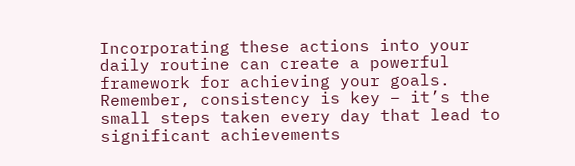Incorporating these actions into your daily routine can create a powerful framework for achieving your goals. Remember, consistency is key – it’s the small steps taken every day that lead to significant achievements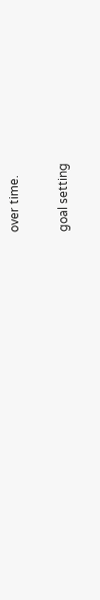over time.

goal setting